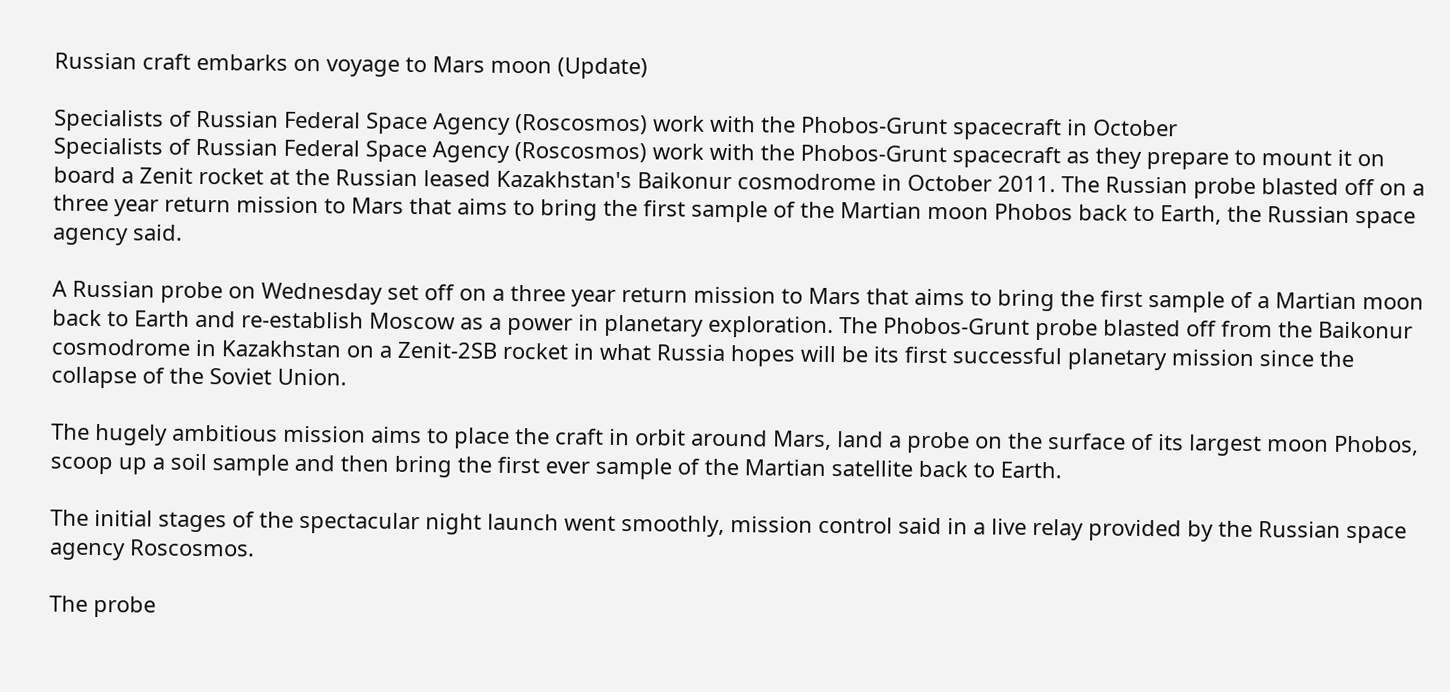Russian craft embarks on voyage to Mars moon (Update)

Specialists of Russian Federal Space Agency (Roscosmos) work with the Phobos-Grunt spacecraft in October
Specialists of Russian Federal Space Agency (Roscosmos) work with the Phobos-Grunt spacecraft as they prepare to mount it on board a Zenit rocket at the Russian leased Kazakhstan's Baikonur cosmodrome in October 2011. The Russian probe blasted off on a three year return mission to Mars that aims to bring the first sample of the Martian moon Phobos back to Earth, the Russian space agency said.

A Russian probe on Wednesday set off on a three year return mission to Mars that aims to bring the first sample of a Martian moon back to Earth and re-establish Moscow as a power in planetary exploration. The Phobos-Grunt probe blasted off from the Baikonur cosmodrome in Kazakhstan on a Zenit-2SB rocket in what Russia hopes will be its first successful planetary mission since the collapse of the Soviet Union.

The hugely ambitious mission aims to place the craft in orbit around Mars, land a probe on the surface of its largest moon Phobos, scoop up a soil sample and then bring the first ever sample of the Martian satellite back to Earth.

The initial stages of the spectacular night launch went smoothly, mission control said in a live relay provided by the Russian space agency Roscosmos.

The probe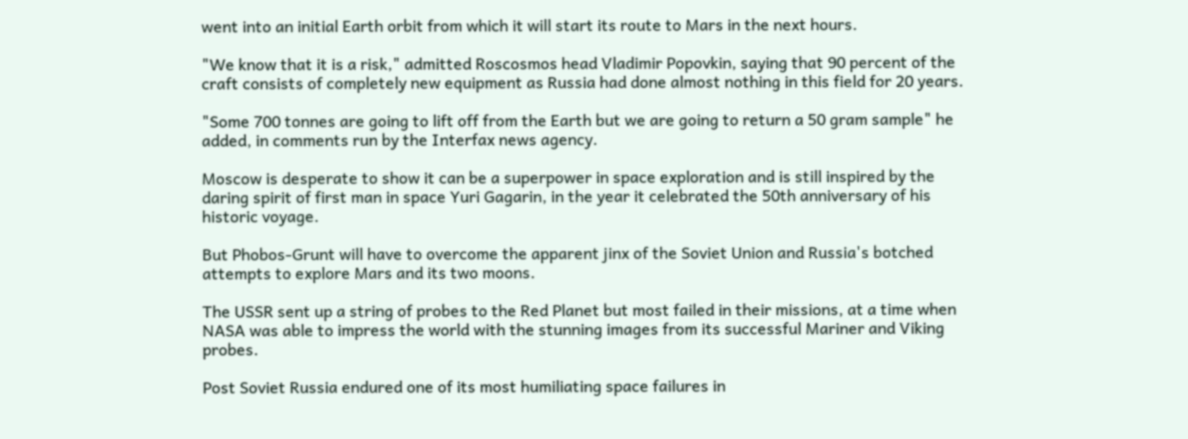went into an initial Earth orbit from which it will start its route to Mars in the next hours.

"We know that it is a risk," admitted Roscosmos head Vladimir Popovkin, saying that 90 percent of the craft consists of completely new equipment as Russia had done almost nothing in this field for 20 years.

"Some 700 tonnes are going to lift off from the Earth but we are going to return a 50 gram sample" he added, in comments run by the Interfax news agency.

Moscow is desperate to show it can be a superpower in space exploration and is still inspired by the daring spirit of first man in space Yuri Gagarin, in the year it celebrated the 50th anniversary of his historic voyage.

But Phobos-Grunt will have to overcome the apparent jinx of the Soviet Union and Russia's botched attempts to explore Mars and its two moons.

The USSR sent up a string of probes to the Red Planet but most failed in their missions, at a time when NASA was able to impress the world with the stunning images from its successful Mariner and Viking probes.

Post Soviet Russia endured one of its most humiliating space failures in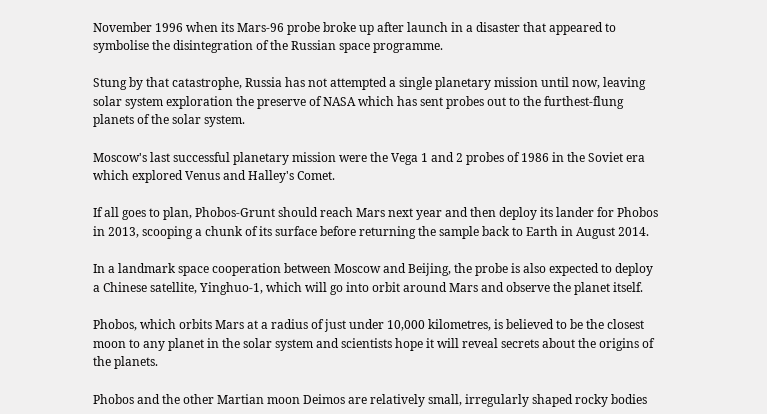November 1996 when its Mars-96 probe broke up after launch in a disaster that appeared to symbolise the disintegration of the Russian space programme.

Stung by that catastrophe, Russia has not attempted a single planetary mission until now, leaving solar system exploration the preserve of NASA which has sent probes out to the furthest-flung planets of the solar system.

Moscow's last successful planetary mission were the Vega 1 and 2 probes of 1986 in the Soviet era which explored Venus and Halley's Comet.

If all goes to plan, Phobos-Grunt should reach Mars next year and then deploy its lander for Phobos in 2013, scooping a chunk of its surface before returning the sample back to Earth in August 2014.

In a landmark space cooperation between Moscow and Beijing, the probe is also expected to deploy a Chinese satellite, Yinghuo-1, which will go into orbit around Mars and observe the planet itself.

Phobos, which orbits Mars at a radius of just under 10,000 kilometres, is believed to be the closest moon to any planet in the solar system and scientists hope it will reveal secrets about the origins of the planets.

Phobos and the other Martian moon Deimos are relatively small, irregularly shaped rocky bodies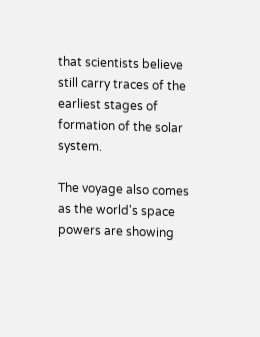that scientists believe still carry traces of the earliest stages of formation of the solar system.

The voyage also comes as the world's space powers are showing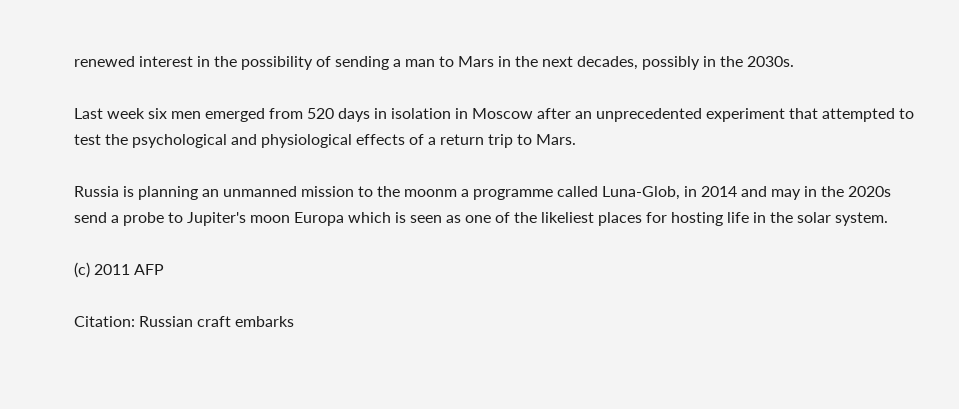renewed interest in the possibility of sending a man to Mars in the next decades, possibly in the 2030s.

Last week six men emerged from 520 days in isolation in Moscow after an unprecedented experiment that attempted to test the psychological and physiological effects of a return trip to Mars.

Russia is planning an unmanned mission to the moonm a programme called Luna-Glob, in 2014 and may in the 2020s send a probe to Jupiter's moon Europa which is seen as one of the likeliest places for hosting life in the solar system.

(c) 2011 AFP

Citation: Russian craft embarks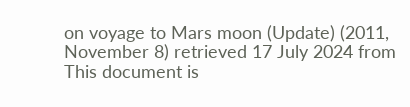on voyage to Mars moon (Update) (2011, November 8) retrieved 17 July 2024 from
This document is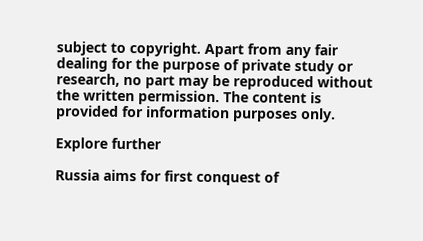subject to copyright. Apart from any fair dealing for the purpose of private study or research, no part may be reproduced without the written permission. The content is provided for information purposes only.

Explore further

Russia aims for first conquest of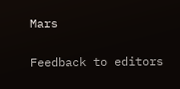Mars


Feedback to editors